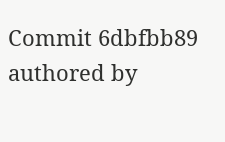Commit 6dbfbb89 authored by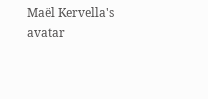Maël Kervella's avatar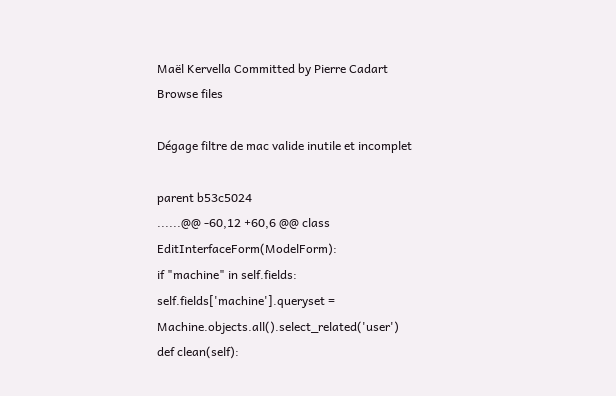Maël Kervella Committed by Pierre Cadart
Browse files

Dégage filtre de mac valide inutile et incomplet

parent b53c5024
......@@ -60,12 +60,6 @@ class EditInterfaceForm(ModelForm):
if "machine" in self.fields:
self.fields['machine'].queryset = Machine.objects.all().select_related('user')
def clean(self):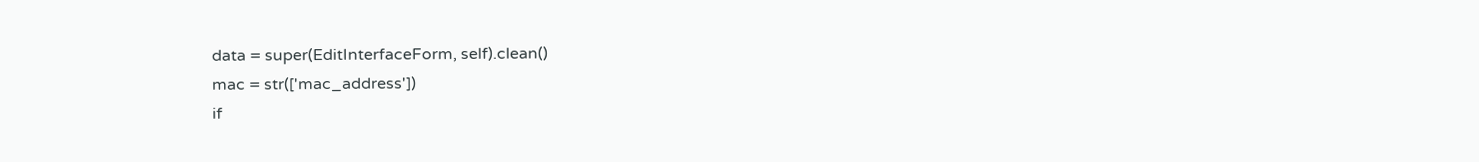data = super(EditInterfaceForm, self).clean()
mac = str(['mac_address'])
if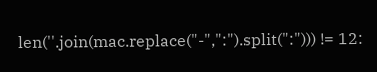len(''.join(mac.replace("-",":").split(":"))) != 12: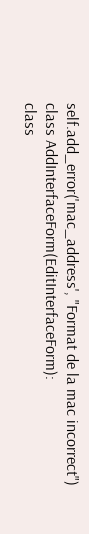self.add_error('mac_address', "Format de la mac incorrect")
class AddInterfaceForm(EditInterfaceForm):
class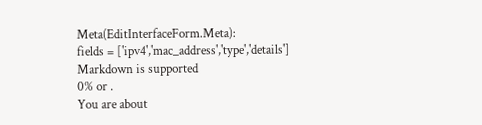Meta(EditInterfaceForm.Meta):
fields = ['ipv4','mac_address','type','details']
Markdown is supported
0% or .
You are about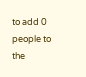to add 0 people to the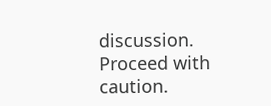discussion. Proceed with caution.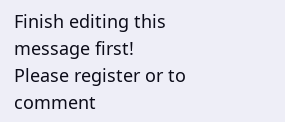Finish editing this message first!
Please register or to comment